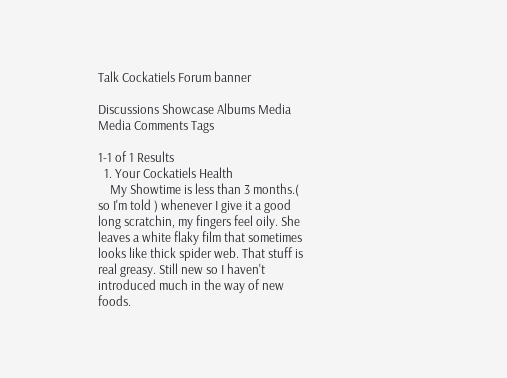Talk Cockatiels Forum banner

Discussions Showcase Albums Media Media Comments Tags

1-1 of 1 Results
  1. Your Cockatiels Health
    My Showtime is less than 3 months.( so I'm told ) whenever I give it a good long scratchin, my fingers feel oily. She leaves a white flaky film that sometimes looks like thick spider web. That stuff is real greasy. Still new so I haven't introduced much in the way of new foods.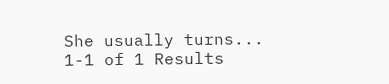She usually turns...
1-1 of 1 Results